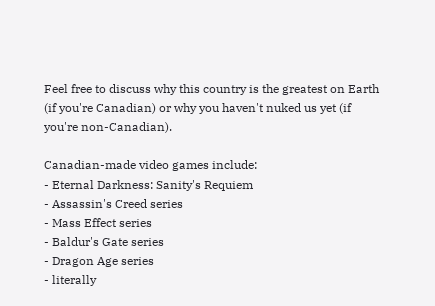Feel free to discuss why this country is the greatest on Earth (if you're Canadian) or why you haven't nuked us yet (if you're non-Canadian).

Canadian-made video games include:
- Eternal Darkness: Sanity's Requiem
- Assassin's Creed series
- Mass Effect series
- Baldur's Gate series
- Dragon Age series
- literally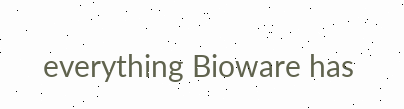everything Bioware has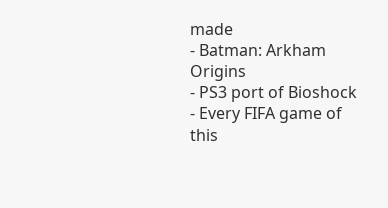made
- Batman: Arkham Origins
- PS3 port of Bioshock
- Every FIFA game of this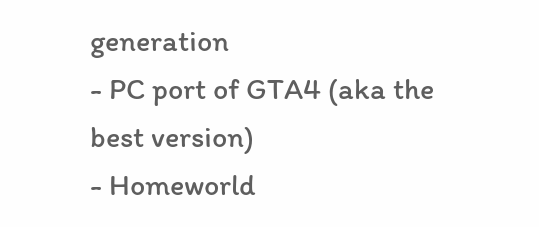generation
- PC port of GTA4 (aka the best version)
- Homeworld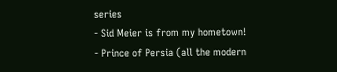series
- Sid Meier is from my hometown!
- Prince of Persia (all the modern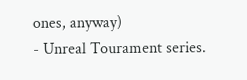ones, anyway)
- Unreal Tourament series.